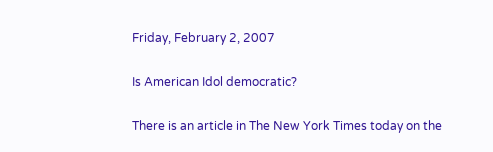Friday, February 2, 2007

Is American Idol democratic?

There is an article in The New York Times today on the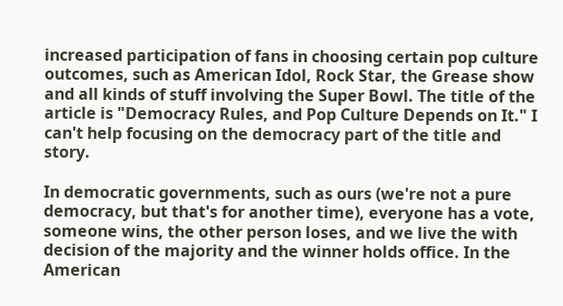increased participation of fans in choosing certain pop culture outcomes, such as American Idol, Rock Star, the Grease show and all kinds of stuff involving the Super Bowl. The title of the article is "Democracy Rules, and Pop Culture Depends on It." I can't help focusing on the democracy part of the title and story.

In democratic governments, such as ours (we're not a pure democracy, but that's for another time), everyone has a vote, someone wins, the other person loses, and we live the with decision of the majority and the winner holds office. In the American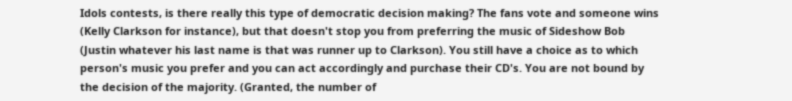Idols contests, is there really this type of democratic decision making? The fans vote and someone wins (Kelly Clarkson for instance), but that doesn't stop you from preferring the music of Sideshow Bob (Justin whatever his last name is that was runner up to Clarkson). You still have a choice as to which person's music you prefer and you can act accordingly and purchase their CD's. You are not bound by the decision of the majority. (Granted, the number of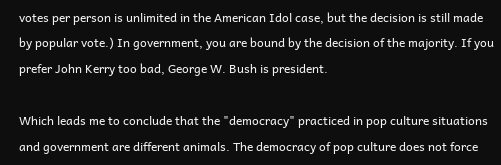votes per person is unlimited in the American Idol case, but the decision is still made by popular vote.) In government, you are bound by the decision of the majority. If you prefer John Kerry too bad, George W. Bush is president.

Which leads me to conclude that the "democracy" practiced in pop culture situations and government are different animals. The democracy of pop culture does not force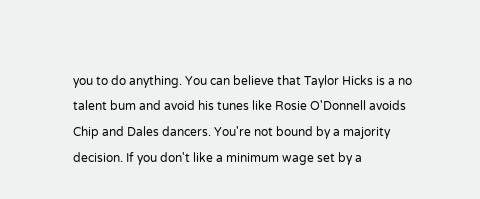you to do anything. You can believe that Taylor Hicks is a no talent bum and avoid his tunes like Rosie O'Donnell avoids Chip and Dales dancers. You're not bound by a majority decision. If you don't like a minimum wage set by a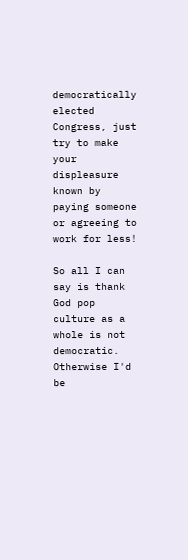democratically elected Congress, just try to make your displeasure known by paying someone or agreeing to work for less!

So all I can say is thank God pop culture as a whole is not democratic. Otherwise I'd be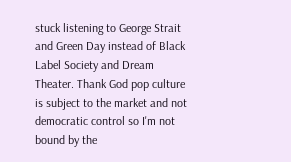stuck listening to George Strait and Green Day instead of Black Label Society and Dream Theater. Thank God pop culture is subject to the market and not democratic control so I'm not bound by the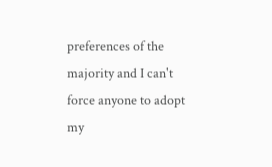preferences of the majority and I can't force anyone to adopt my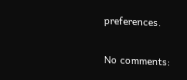preferences.

No comments: